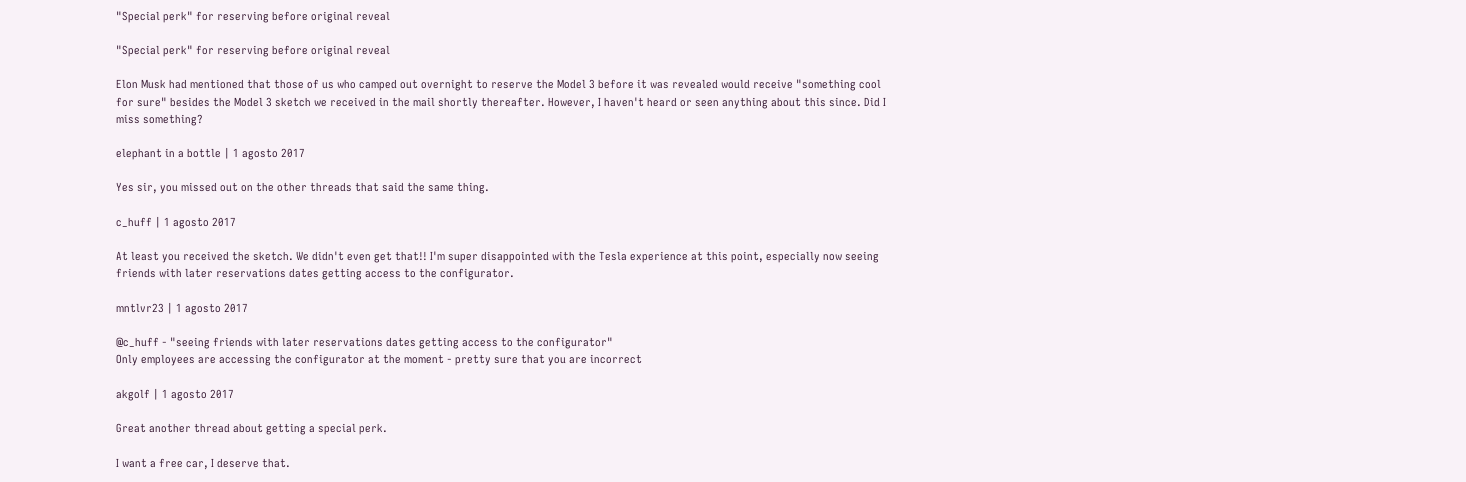"Special perk" for reserving before original reveal

"Special perk" for reserving before original reveal

Elon Musk had mentioned that those of us who camped out overnight to reserve the Model 3 before it was revealed would receive "something cool for sure" besides the Model 3 sketch we received in the mail shortly thereafter. However, I haven't heard or seen anything about this since. Did I miss something?

elephant in a bottle | 1 agosto 2017

Yes sir, you missed out on the other threads that said the same thing.

c_huff | 1 agosto 2017

At least you received the sketch. We didn't even get that!! I'm super disappointed with the Tesla experience at this point, especially now seeing friends with later reservations dates getting access to the configurator.

mntlvr23 | 1 agosto 2017

@c_huff - "seeing friends with later reservations dates getting access to the configurator"
Only employees are accessing the configurator at the moment - pretty sure that you are incorrect

akgolf | 1 agosto 2017

Great another thread about getting a special perk.

I want a free car, I deserve that.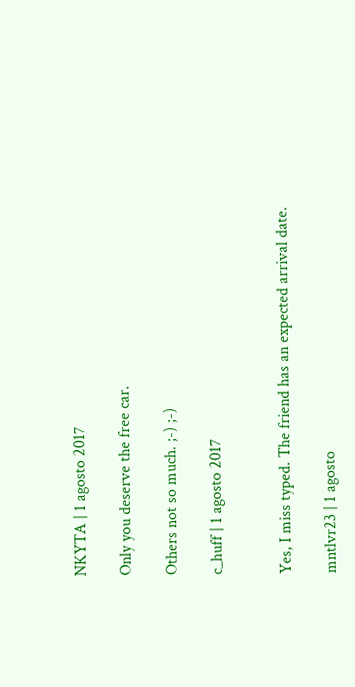NKYTA | 1 agosto 2017

Only you deserve the free car.

Others not so much. ;-) ;-)

c_huff | 1 agosto 2017


Yes, I miss typed. The friend has an expected arrival date.

mntlvr23 | 1 agosto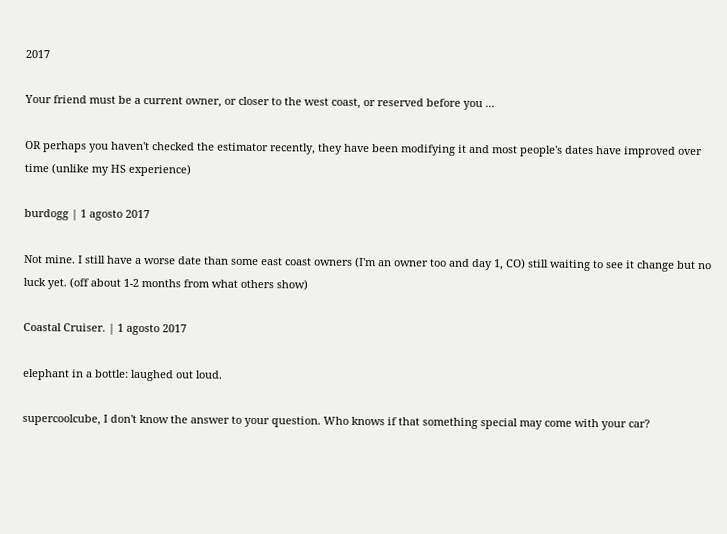2017

Your friend must be a current owner, or closer to the west coast, or reserved before you ...

OR perhaps you haven't checked the estimator recently, they have been modifying it and most people's dates have improved over time (unlike my HS experience)

burdogg | 1 agosto 2017

Not mine. I still have a worse date than some east coast owners (I'm an owner too and day 1, CO) still waiting to see it change but no luck yet. (off about 1-2 months from what others show)

Coastal Cruiser. | 1 agosto 2017

elephant in a bottle: laughed out loud.

supercoolcube, I don't know the answer to your question. Who knows if that something special may come with your car?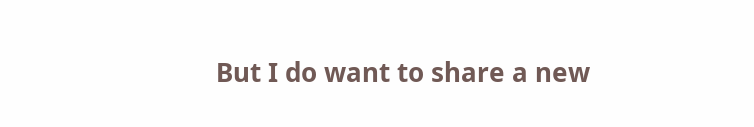But I do want to share a new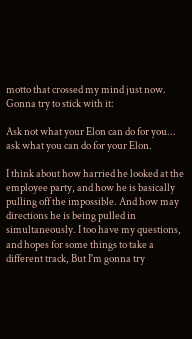motto that crossed my mind just now. Gonna try to stick with it:

Ask not what your Elon can do for you...
ask what you can do for your Elon.

I think about how harried he looked at the employee party, and how he is basically pulling off the impossible. And how may directions he is being pulled in simultaneously. I too have my questions, and hopes for some things to take a different track, But I'm gonna try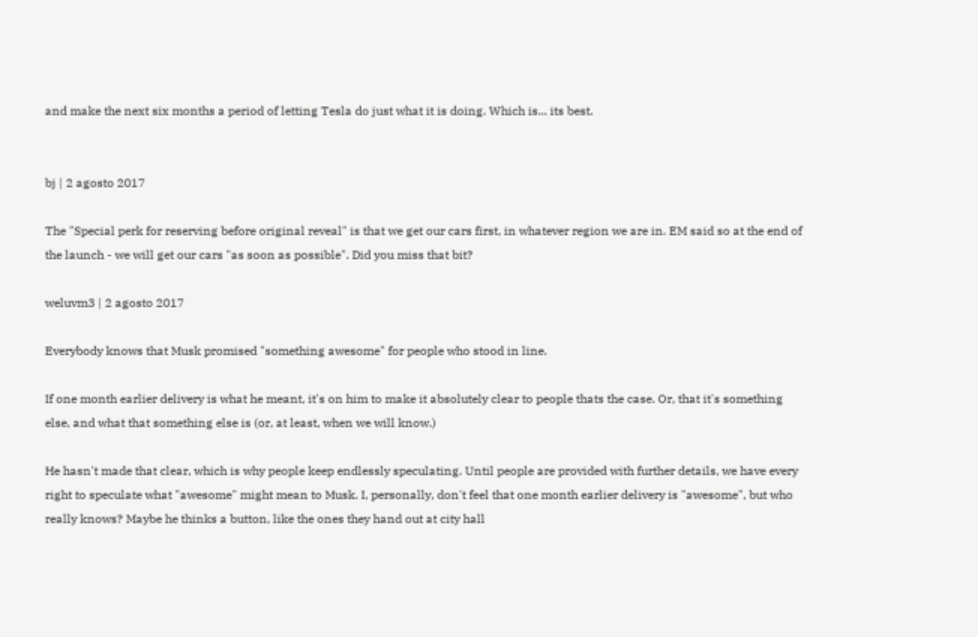and make the next six months a period of letting Tesla do just what it is doing. Which is... its best.


bj | 2 agosto 2017

The "Special perk for reserving before original reveal" is that we get our cars first, in whatever region we are in. EM said so at the end of the launch - we will get our cars "as soon as possible". Did you miss that bit?

weluvm3 | 2 agosto 2017

Everybody knows that Musk promised "something awesome" for people who stood in line.

If one month earlier delivery is what he meant, it's on him to make it absolutely clear to people thats the case. Or, that it's something else, and what that something else is (or, at least, when we will know.)

He hasn't made that clear, which is why people keep endlessly speculating. Until people are provided with further details, we have every right to speculate what "awesome" might mean to Musk. I, personally, don't feel that one month earlier delivery is "awesome", but who really knows? Maybe he thinks a button, like the ones they hand out at city hall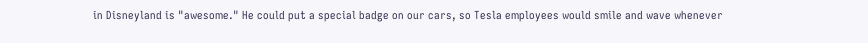in Disneyland is "awesome." He could put a special badge on our cars, so Tesla employees would smile and wave whenever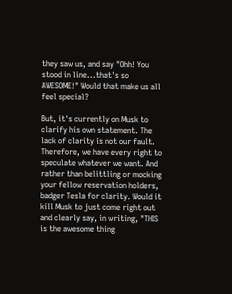they saw us, and say "Ohh! You stood in line...that's so AWESOME!" Would that make us all feel special?

But, it's currently on Musk to clarify his own statement. The lack of clarity is not our fault. Therefore, we have every right to speculate whatever we want. And rather than belittling or mocking your fellow reservation holders, badger Tesla for clarity. Would it kill Musk to just come right out and clearly say, in writing, "THIS is the awesome thing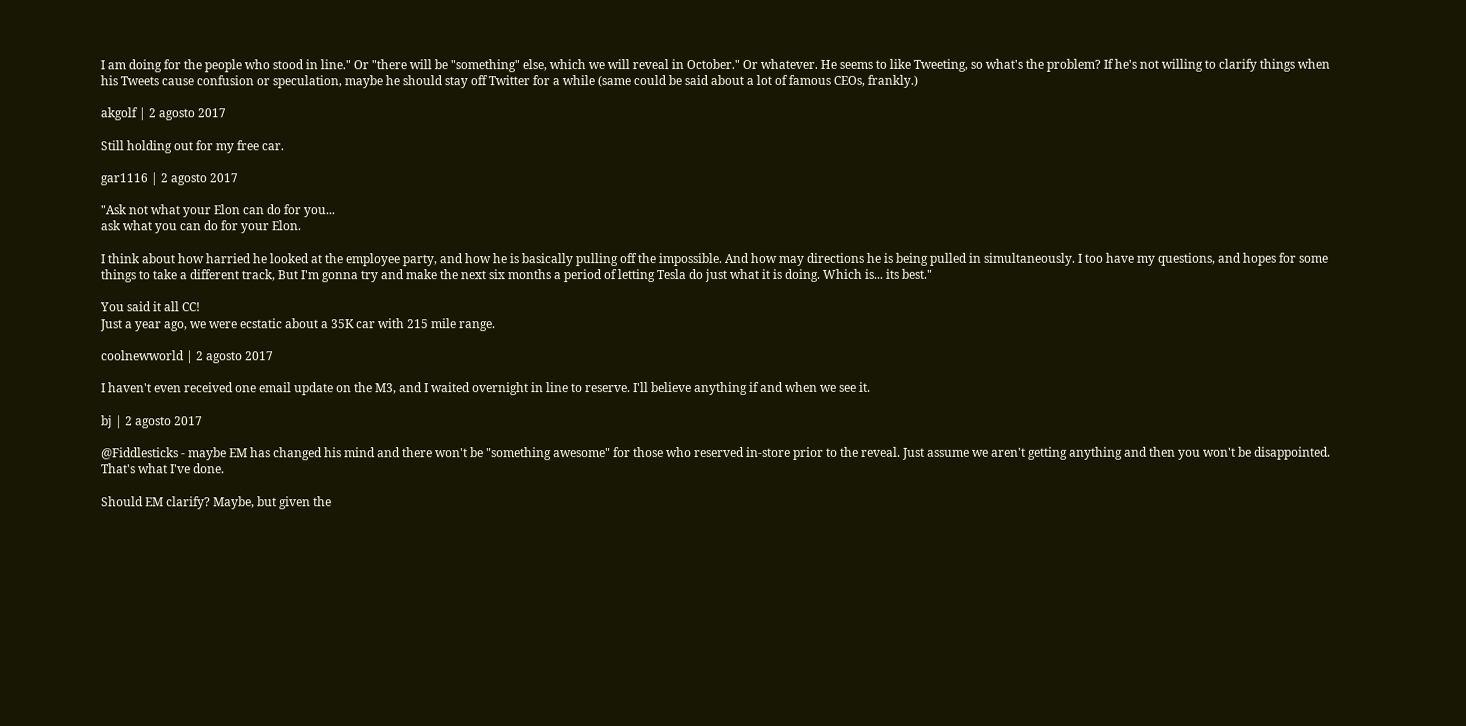I am doing for the people who stood in line." Or "there will be "something" else, which we will reveal in October." Or whatever. He seems to like Tweeting, so what's the problem? If he's not willing to clarify things when his Tweets cause confusion or speculation, maybe he should stay off Twitter for a while (same could be said about a lot of famous CEOs, frankly.)

akgolf | 2 agosto 2017

Still holding out for my free car.

gar1116 | 2 agosto 2017

"Ask not what your Elon can do for you...
ask what you can do for your Elon.

I think about how harried he looked at the employee party, and how he is basically pulling off the impossible. And how may directions he is being pulled in simultaneously. I too have my questions, and hopes for some things to take a different track, But I'm gonna try and make the next six months a period of letting Tesla do just what it is doing. Which is... its best."

You said it all CC!
Just a year ago, we were ecstatic about a 35K car with 215 mile range.

coolnewworld | 2 agosto 2017

I haven't even received one email update on the M3, and I waited overnight in line to reserve. I'll believe anything if and when we see it.

bj | 2 agosto 2017

@Fiddlesticks - maybe EM has changed his mind and there won't be "something awesome" for those who reserved in-store prior to the reveal. Just assume we aren't getting anything and then you won't be disappointed. That's what I've done.

Should EM clarify? Maybe, but given the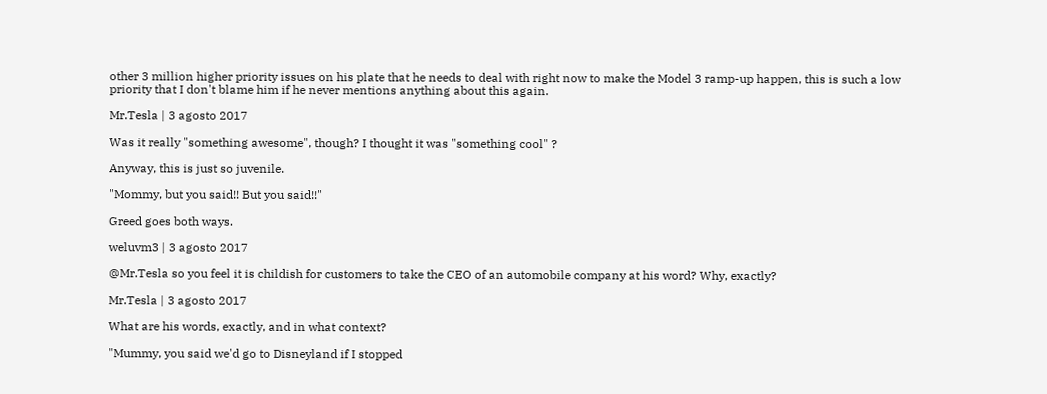other 3 million higher priority issues on his plate that he needs to deal with right now to make the Model 3 ramp-up happen, this is such a low priority that I don't blame him if he never mentions anything about this again.

Mr.Tesla | 3 agosto 2017

Was it really "something awesome", though? I thought it was "something cool" ?

Anyway, this is just so juvenile.

"Mommy, but you said!! But you said!!"

Greed goes both ways.

weluvm3 | 3 agosto 2017

@Mr.Tesla so you feel it is childish for customers to take the CEO of an automobile company at his word? Why, exactly?

Mr.Tesla | 3 agosto 2017

What are his words, exactly, and in what context?

"Mummy, you said we'd go to Disneyland if I stopped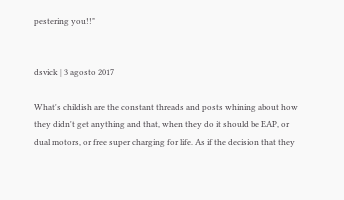pestering you!!"


dsvick | 3 agosto 2017

What's childish are the constant threads and posts whining about how they didn't get anything and that, when they do it should be EAP, or dual motors, or free super charging for life. As if the decision that they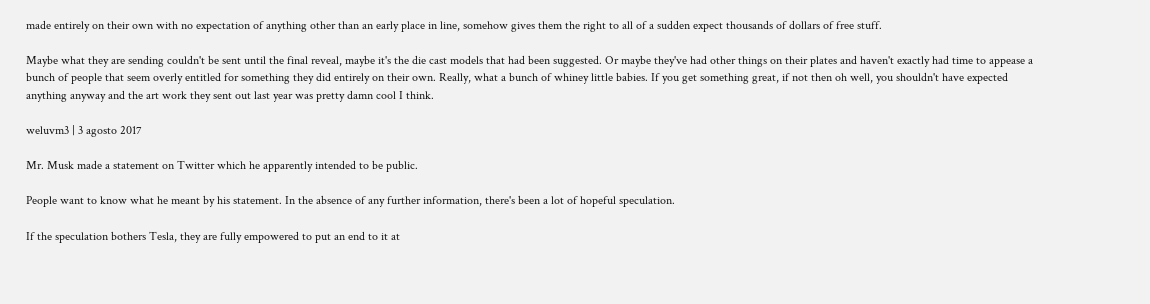made entirely on their own with no expectation of anything other than an early place in line, somehow gives them the right to all of a sudden expect thousands of dollars of free stuff.

Maybe what they are sending couldn't be sent until the final reveal, maybe it's the die cast models that had been suggested. Or maybe they've had other things on their plates and haven't exactly had time to appease a bunch of people that seem overly entitled for something they did entirely on their own. Really, what a bunch of whiney little babies. If you get something great, if not then oh well, you shouldn't have expected anything anyway and the art work they sent out last year was pretty damn cool I think.

weluvm3 | 3 agosto 2017

Mr. Musk made a statement on Twitter which he apparently intended to be public.

People want to know what he meant by his statement. In the absence of any further information, there's been a lot of hopeful speculation.

If the speculation bothers Tesla, they are fully empowered to put an end to it at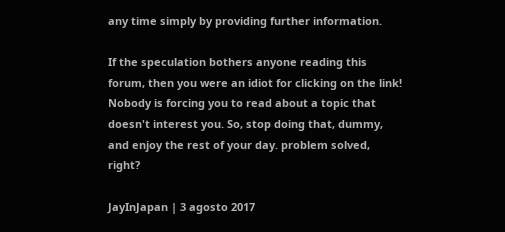any time simply by providing further information.

If the speculation bothers anyone reading this forum, then you were an idiot for clicking on the link! Nobody is forcing you to read about a topic that doesn't interest you. So, stop doing that, dummy, and enjoy the rest of your day. problem solved, right?

JayInJapan | 3 agosto 2017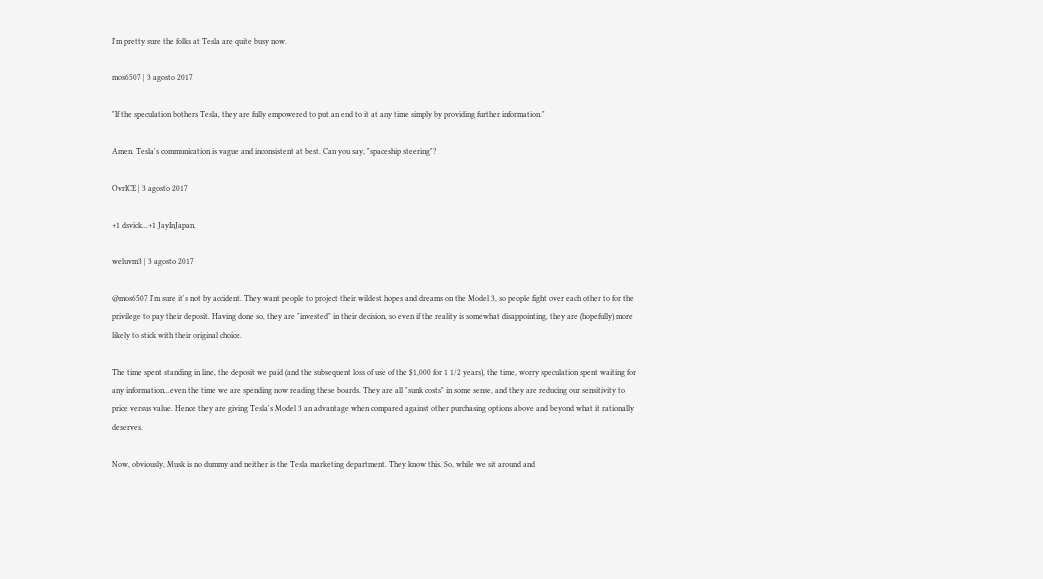I'm pretty sure the folks at Tesla are quite busy now.

mos6507 | 3 agosto 2017

"If the speculation bothers Tesla, they are fully empowered to put an end to it at any time simply by providing further information."

Amen. Tesla's communication is vague and inconsistent at best. Can you say, "spaceship steering"?

OvrICE | 3 agosto 2017

+1 dsvick...+1 JayInJapan.

weluvm3 | 3 agosto 2017

@mos6507 I'm sure it's not by accident. They want people to project their wildest hopes and dreams on the Model 3, so people fight over each other to for the privilege to pay their deposit. Having done so, they are "invested" in their decision, so even if the reality is somewhat disappointing, they are (hopefully) more likely to stick with their original choice.

The time spent standing in line, the deposit we paid (and the subsequent loss of use of the $1,000 for 1 1/2 years), the time, worry speculation spent waiting for any information...even the time we are spending now reading these boards. They are all "sunk costs" in some sense, and they are reducing our sensitivity to price versus value. Hence they are giving Tesla's Model 3 an advantage when compared against other purchasing options above and beyond what it rationally deserves.

Now, obviously, Musk is no dummy and neither is the Tesla marketing department. They know this. So, while we sit around and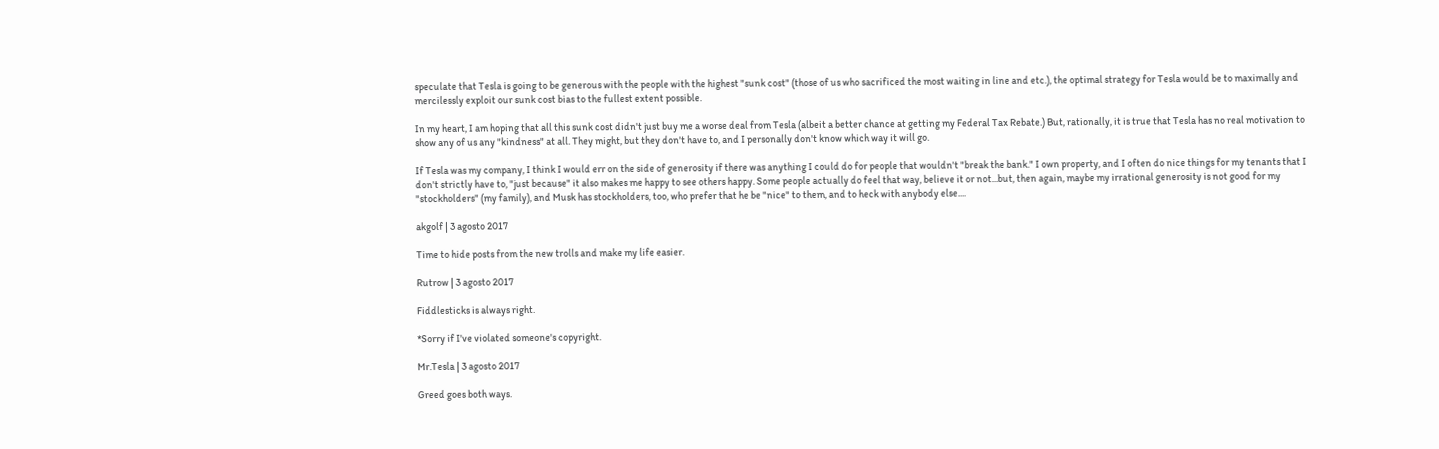speculate that Tesla is going to be generous with the people with the highest "sunk cost" (those of us who sacrificed the most waiting in line and etc.), the optimal strategy for Tesla would be to maximally and mercilessly exploit our sunk cost bias to the fullest extent possible.

In my heart, I am hoping that all this sunk cost didn't just buy me a worse deal from Tesla (albeit a better chance at getting my Federal Tax Rebate.) But, rationally, it is true that Tesla has no real motivation to show any of us any "kindness" at all. They might, but they don't have to, and I personally don't know which way it will go.

If Tesla was my company, I think I would err on the side of generosity if there was anything I could do for people that wouldn't "break the bank." I own property, and I often do nice things for my tenants that I don't strictly have to, "just because" it also makes me happy to see others happy. Some people actually do feel that way, believe it or not...but, then again, maybe my irrational generosity is not good for my "stockholders" (my family), and Musk has stockholders, too, who prefer that he be "nice" to them, and to heck with anybody else....

akgolf | 3 agosto 2017

Time to hide posts from the new trolls and make my life easier.

Rutrow | 3 agosto 2017

Fiddlesticks is always right.

*Sorry if I've violated someone's copyright.

Mr.Tesla | 3 agosto 2017

Greed goes both ways.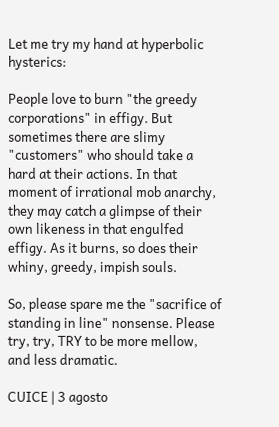Let me try my hand at hyperbolic hysterics:

People love to burn "the greedy corporations" in effigy. But sometimes there are slimy "customers" who should take a hard at their actions. In that moment of irrational mob anarchy, they may catch a glimpse of their own likeness in that engulfed effigy. As it burns, so does their whiny, greedy, impish souls.

So, please spare me the "sacrifice of standing in line" nonsense. Please try, try, TRY to be more mellow, and less dramatic.

CUICE | 3 agosto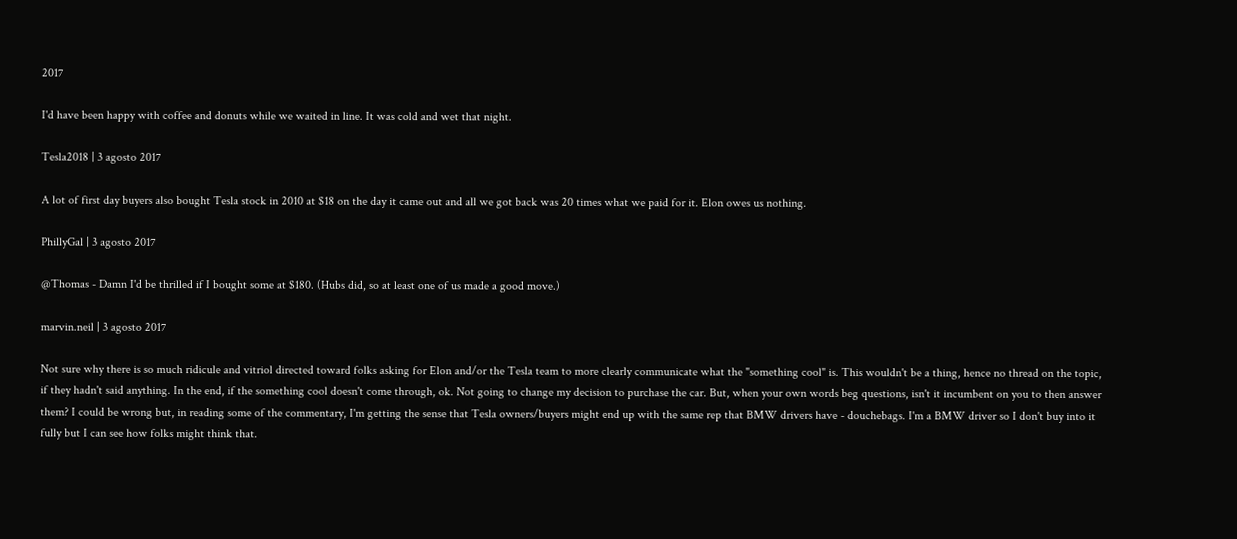2017

I'd have been happy with coffee and donuts while we waited in line. It was cold and wet that night.

Tesla2018 | 3 agosto 2017

A lot of first day buyers also bought Tesla stock in 2010 at $18 on the day it came out and all we got back was 20 times what we paid for it. Elon owes us nothing.

PhillyGal | 3 agosto 2017

@Thomas - Damn I'd be thrilled if I bought some at $180. (Hubs did, so at least one of us made a good move.)

marvin.neil | 3 agosto 2017

Not sure why there is so much ridicule and vitriol directed toward folks asking for Elon and/or the Tesla team to more clearly communicate what the "something cool" is. This wouldn't be a thing, hence no thread on the topic, if they hadn't said anything. In the end, if the something cool doesn't come through, ok. Not going to change my decision to purchase the car. But, when your own words beg questions, isn't it incumbent on you to then answer them? I could be wrong but, in reading some of the commentary, I'm getting the sense that Tesla owners/buyers might end up with the same rep that BMW drivers have - douchebags. I'm a BMW driver so I don't buy into it fully but I can see how folks might think that.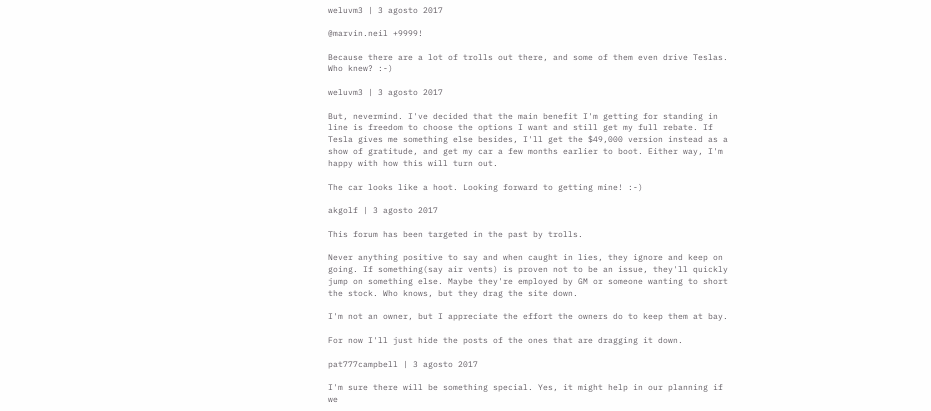weluvm3 | 3 agosto 2017

@marvin.neil +9999!

Because there are a lot of trolls out there, and some of them even drive Teslas. Who knew? :-)

weluvm3 | 3 agosto 2017

But, nevermind. I've decided that the main benefit I'm getting for standing in line is freedom to choose the options I want and still get my full rebate. If Tesla gives me something else besides, I'll get the $49,000 version instead as a show of gratitude, and get my car a few months earlier to boot. Either way, I'm happy with how this will turn out.

The car looks like a hoot. Looking forward to getting mine! :-)

akgolf | 3 agosto 2017

This forum has been targeted in the past by trolls.

Never anything positive to say and when caught in lies, they ignore and keep on going. If something(say air vents) is proven not to be an issue, they'll quickly jump on something else. Maybe they're employed by GM or someone wanting to short the stock. Who knows, but they drag the site down.

I'm not an owner, but I appreciate the effort the owners do to keep them at bay.

For now I'll just hide the posts of the ones that are dragging it down.

pat777campbell | 3 agosto 2017

I'm sure there will be something special. Yes, it might help in our planning if we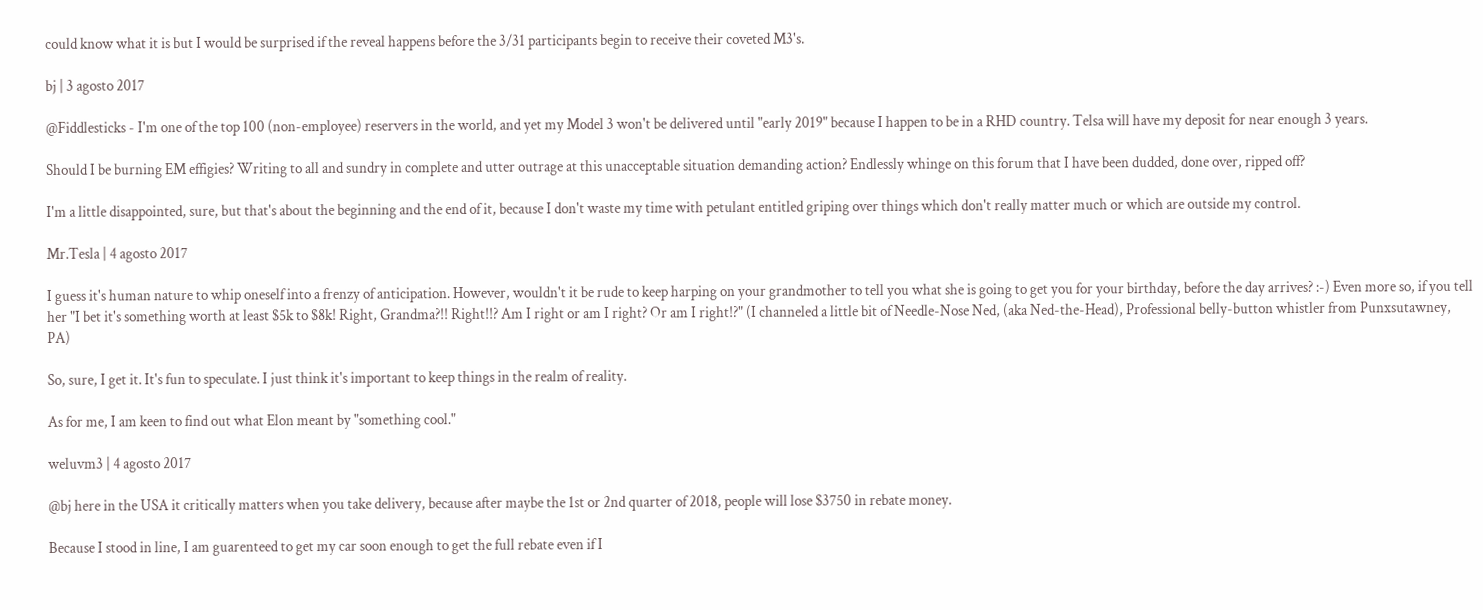could know what it is but I would be surprised if the reveal happens before the 3/31 participants begin to receive their coveted M3's.

bj | 3 agosto 2017

@Fiddlesticks - I'm one of the top 100 (non-employee) reservers in the world, and yet my Model 3 won't be delivered until "early 2019" because I happen to be in a RHD country. Telsa will have my deposit for near enough 3 years.

Should I be burning EM effigies? Writing to all and sundry in complete and utter outrage at this unacceptable situation demanding action? Endlessly whinge on this forum that I have been dudded, done over, ripped off?

I'm a little disappointed, sure, but that's about the beginning and the end of it, because I don't waste my time with petulant entitled griping over things which don't really matter much or which are outside my control.

Mr.Tesla | 4 agosto 2017

I guess it's human nature to whip oneself into a frenzy of anticipation. However, wouldn't it be rude to keep harping on your grandmother to tell you what she is going to get you for your birthday, before the day arrives? :-) Even more so, if you tell her "I bet it's something worth at least $5k to $8k! Right, Grandma?!! Right!!? Am I right or am I right? Or am I right!?" (I channeled a little bit of Needle-Nose Ned, (aka Ned-the-Head), Professional belly-button whistler from Punxsutawney, PA)

So, sure, I get it. It's fun to speculate. I just think it's important to keep things in the realm of reality.

As for me, I am keen to find out what Elon meant by "something cool."

weluvm3 | 4 agosto 2017

@bj here in the USA it critically matters when you take delivery, because after maybe the 1st or 2nd quarter of 2018, people will lose $3750 in rebate money.

Because I stood in line, I am guarenteed to get my car soon enough to get the full rebate even if I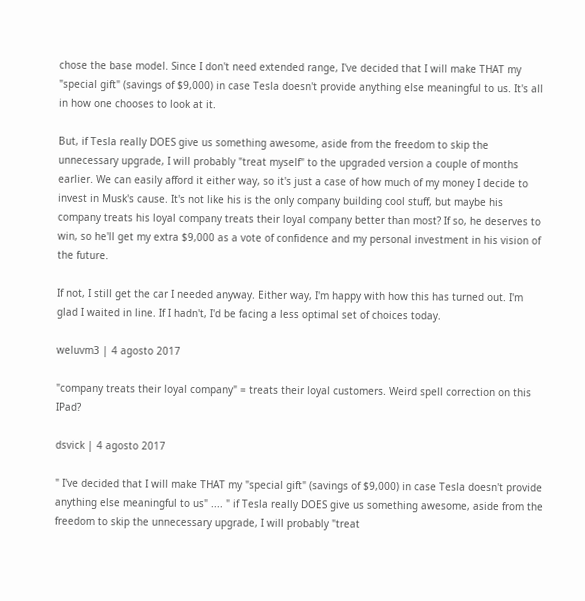chose the base model. Since I don't need extended range, I've decided that I will make THAT my "special gift" (savings of $9,000) in case Tesla doesn't provide anything else meaningful to us. It's all in how one chooses to look at it.

But, if Tesla really DOES give us something awesome, aside from the freedom to skip the unnecessary upgrade, I will probably "treat myself" to the upgraded version a couple of months earlier. We can easily afford it either way, so it's just a case of how much of my money I decide to invest in Musk's cause. It's not like his is the only company building cool stuff, but maybe his company treats his loyal company treats their loyal company better than most? If so, he deserves to win, so he'll get my extra $9,000 as a vote of confidence and my personal investment in his vision of the future.

If not, I still get the car I needed anyway. Either way, I'm happy with how this has turned out. I'm glad I waited in line. If I hadn't, I'd be facing a less optimal set of choices today.

weluvm3 | 4 agosto 2017

"company treats their loyal company" = treats their loyal customers. Weird spell correction on this IPad?

dsvick | 4 agosto 2017

" I've decided that I will make THAT my "special gift" (savings of $9,000) in case Tesla doesn't provide anything else meaningful to us" .... " if Tesla really DOES give us something awesome, aside from the freedom to skip the unnecessary upgrade, I will probably "treat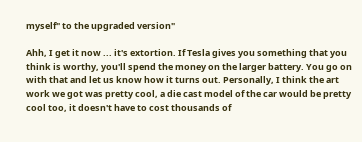myself" to the upgraded version"

Ahh, I get it now ... it's extortion. If Tesla gives you something that you think is worthy, you'll spend the money on the larger battery. You go on with that and let us know how it turns out. Personally, I think the art work we got was pretty cool, a die cast model of the car would be pretty cool too, it doesn't have to cost thousands of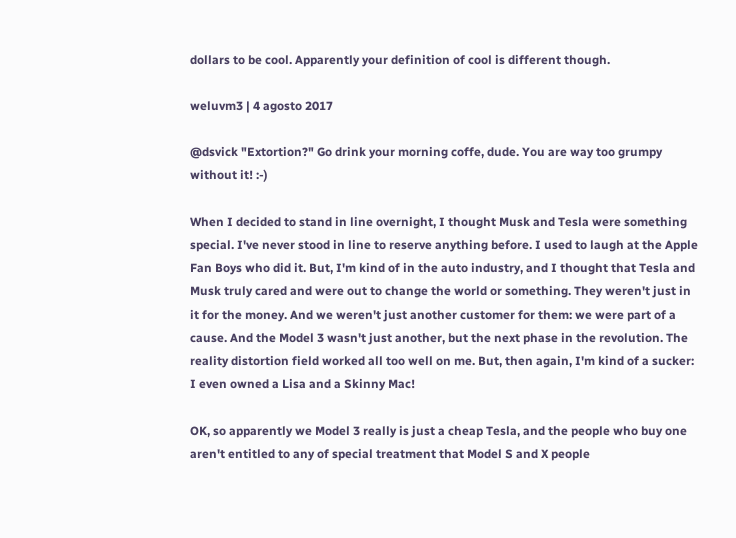dollars to be cool. Apparently your definition of cool is different though.

weluvm3 | 4 agosto 2017

@dsvick "Extortion?" Go drink your morning coffe, dude. You are way too grumpy without it! :-)

When I decided to stand in line overnight, I thought Musk and Tesla were something special. I've never stood in line to reserve anything before. I used to laugh at the Apple Fan Boys who did it. But, I'm kind of in the auto industry, and I thought that Tesla and Musk truly cared and were out to change the world or something. They weren't just in it for the money. And we weren't just another customer for them: we were part of a cause. And the Model 3 wasn't just another, but the next phase in the revolution. The reality distortion field worked all too well on me. But, then again, I'm kind of a sucker: I even owned a Lisa and a Skinny Mac!

OK, so apparently we Model 3 really is just a cheap Tesla, and the people who buy one aren't entitled to any of special treatment that Model S and X people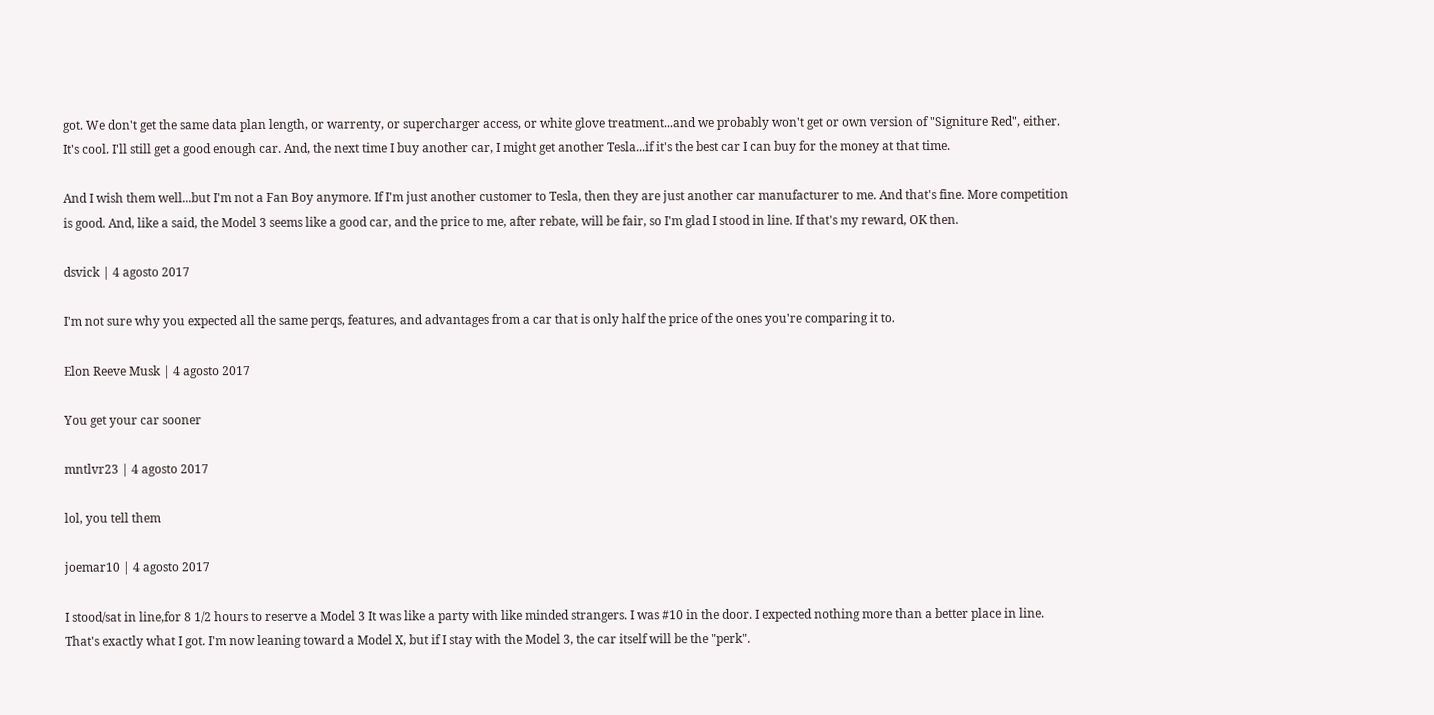got. We don't get the same data plan length, or warrenty, or supercharger access, or white glove treatment...and we probably won't get or own version of "Signiture Red", either. It's cool. I'll still get a good enough car. And, the next time I buy another car, I might get another Tesla...if it's the best car I can buy for the money at that time.

And I wish them well...but I'm not a Fan Boy anymore. If I'm just another customer to Tesla, then they are just another car manufacturer to me. And that's fine. More competition is good. And, like a said, the Model 3 seems like a good car, and the price to me, after rebate, will be fair, so I'm glad I stood in line. If that's my reward, OK then.

dsvick | 4 agosto 2017

I'm not sure why you expected all the same perqs, features, and advantages from a car that is only half the price of the ones you're comparing it to.

Elon Reeve Musk | 4 agosto 2017

You get your car sooner

mntlvr23 | 4 agosto 2017

lol, you tell them

joemar10 | 4 agosto 2017

I stood/sat in line,for 8 1/2 hours to reserve a Model 3 It was like a party with like minded strangers. I was #10 in the door. I expected nothing more than a better place in line. That's exactly what I got. I'm now leaning toward a Model X, but if I stay with the Model 3, the car itself will be the "perk".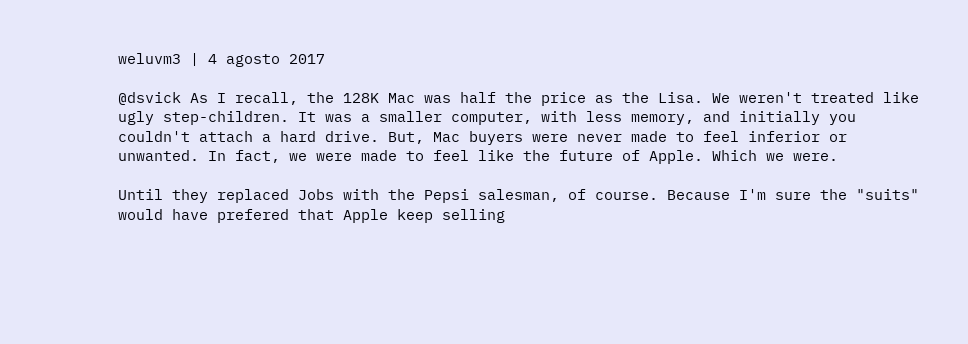weluvm3 | 4 agosto 2017

@dsvick As I recall, the 128K Mac was half the price as the Lisa. We weren't treated like ugly step-children. It was a smaller computer, with less memory, and initially you couldn't attach a hard drive. But, Mac buyers were never made to feel inferior or unwanted. In fact, we were made to feel like the future of Apple. Which we were.

Until they replaced Jobs with the Pepsi salesman, of course. Because I'm sure the "suits" would have prefered that Apple keep selling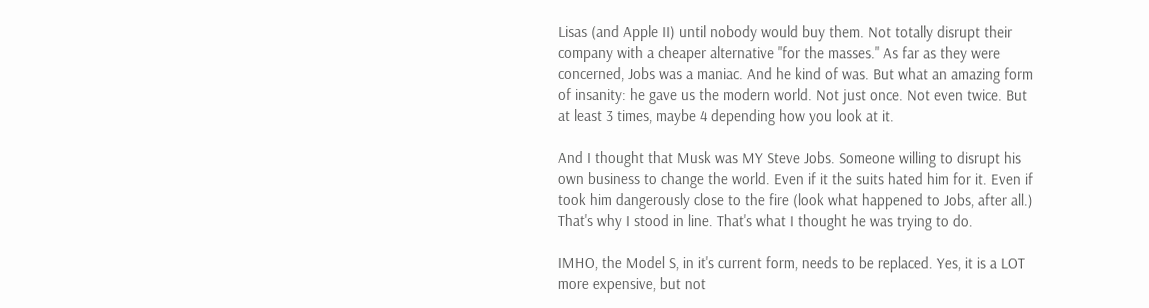Lisas (and Apple II) until nobody would buy them. Not totally disrupt their company with a cheaper alternative "for the masses." As far as they were concerned, Jobs was a maniac. And he kind of was. But what an amazing form of insanity: he gave us the modern world. Not just once. Not even twice. But at least 3 times, maybe 4 depending how you look at it.

And I thought that Musk was MY Steve Jobs. Someone willing to disrupt his own business to change the world. Even if it the suits hated him for it. Even if took him dangerously close to the fire (look what happened to Jobs, after all.) That's why I stood in line. That's what I thought he was trying to do.

IMHO, the Model S, in it's current form, needs to be replaced. Yes, it is a LOT more expensive, but not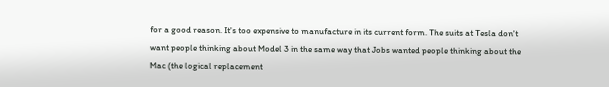for a good reason. It's too expensive to manufacture in its current form. The suits at Tesla don't want people thinking about Model 3 in the same way that Jobs wanted people thinking about the Mac (the logical replacement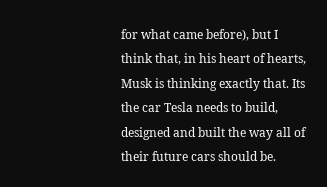for what came before), but I think that, in his heart of hearts, Musk is thinking exactly that. Its the car Tesla needs to build, designed and built the way all of their future cars should be.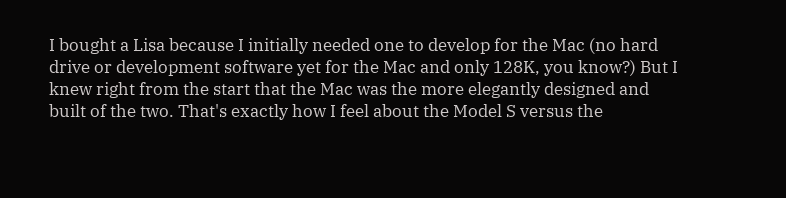I bought a Lisa because I initially needed one to develop for the Mac (no hard drive or development software yet for the Mac and only 128K, you know?) But I knew right from the start that the Mac was the more elegantly designed and built of the two. That's exactly how I feel about the Model S versus the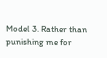Model 3. Rather than punishing me for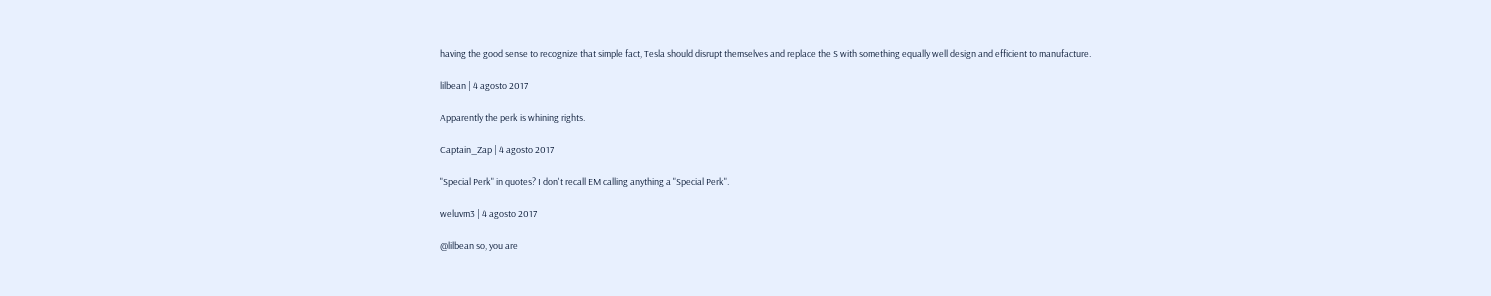having the good sense to recognize that simple fact, Tesla should disrupt themselves and replace the S with something equally well design and efficient to manufacture.

lilbean | 4 agosto 2017

Apparently the perk is whining rights.

Captain_Zap | 4 agosto 2017

"Special Perk" in quotes? I don't recall EM calling anything a "Special Perk".

weluvm3 | 4 agosto 2017

@lilbean so, you are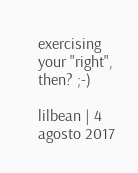exercising your "right", then? ;-)

lilbean | 4 agosto 2017